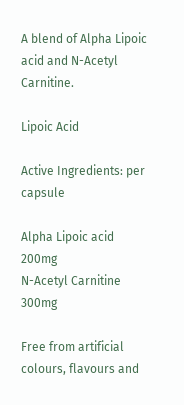A blend of Alpha Lipoic acid and N-Acetyl Carnitine.

Lipoic Acid

Active Ingredients: per capsule

Alpha Lipoic acid 200mg
N-Acetyl Carnitine 300mg

Free from artificial colours, flavours and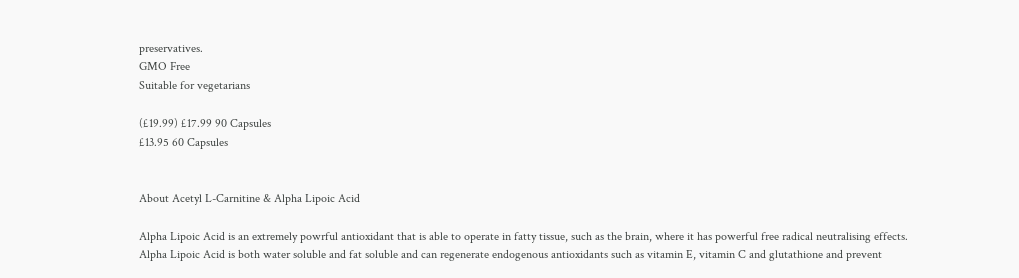preservatives.
GMO Free
Suitable for vegetarians

(£19.99) £17.99 90 Capsules
£13.95 60 Capsules


About Acetyl L-Carnitine & Alpha Lipoic Acid

Alpha Lipoic Acid is an extremely powrful antioxidant that is able to operate in fatty tissue, such as the brain, where it has powerful free radical neutralising effects. Alpha Lipoic Acid is both water soluble and fat soluble and can regenerate endogenous antioxidants such as vitamin E, vitamin C and glutathione and prevent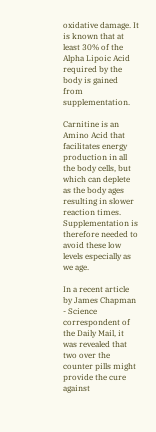oxidative damage. It is known that at least 30% of the Alpha Lipoic Acid required by the body is gained from supplementation.

Carnitine is an Amino Acid that facilitates energy production in all the body cells, but which can deplete as the body ages resulting in slower reaction times. Supplementation is therefore needed to avoid these low levels especially as we age.

In a recent article by James Chapman - Science correspondent of the Daily Mail, it was revealed that two over the counter pills might provide the cure against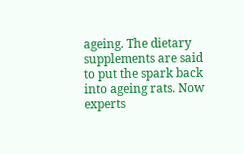ageing. The dietary supplements are said to put the spark back into ageing rats. Now experts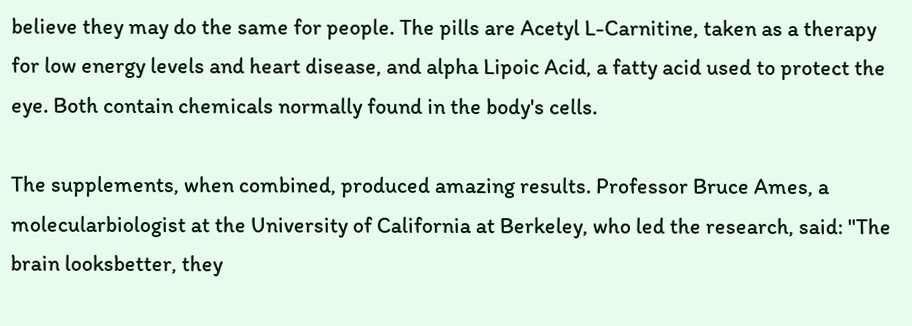believe they may do the same for people. The pills are Acetyl L-Carnitine, taken as a therapy for low energy levels and heart disease, and alpha Lipoic Acid, a fatty acid used to protect the eye. Both contain chemicals normally found in the body's cells.

The supplements, when combined, produced amazing results. Professor Bruce Ames, a molecularbiologist at the University of California at Berkeley, who led the research, said: "The brain looksbetter, they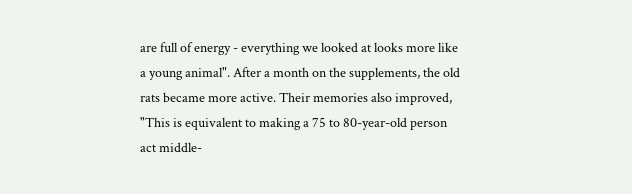are full of energy - everything we looked at looks more like a young animal". After a month on the supplements, the old rats became more active. Their memories also improved, "This is equivalent to making a 75 to 80-year-old person act middle-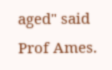aged" said Prof Ames.